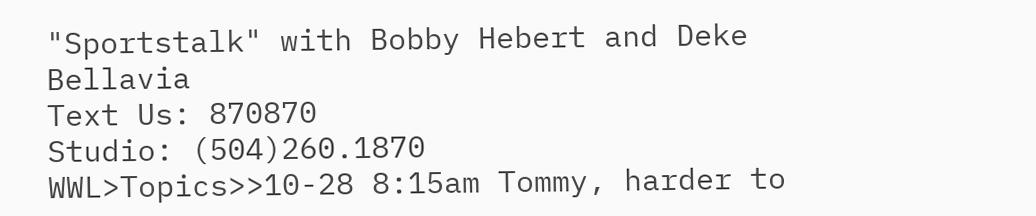"Sportstalk" with Bobby Hebert and Deke Bellavia
Text Us: 870870
Studio: (504)260.1870
WWL>Topics>>10-28 8:15am Tommy, harder to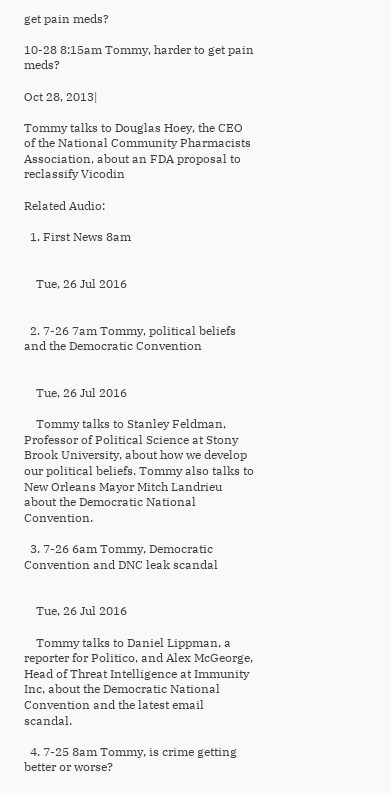get pain meds?

10-28 8:15am Tommy, harder to get pain meds?

Oct 28, 2013|

Tommy talks to Douglas Hoey, the CEO of the National Community Pharmacists Association, about an FDA proposal to reclassify Vicodin

Related Audio:

  1. First News 8am


    Tue, 26 Jul 2016


  2. 7-26 7am Tommy, political beliefs and the Democratic Convention


    Tue, 26 Jul 2016

    Tommy talks to Stanley Feldman, Professor of Political Science at Stony Brook University, about how we develop our political beliefs. Tommy also talks to New Orleans Mayor Mitch Landrieu about the Democratic National Convention.

  3. 7-26 6am Tommy, Democratic Convention and DNC leak scandal


    Tue, 26 Jul 2016

    Tommy talks to Daniel Lippman, a reporter for Politico, and Alex McGeorge, Head of Threat Intelligence at Immunity Inc, about the Democratic National Convention and the latest email scandal.

  4. 7-25 8am Tommy, is crime getting better or worse?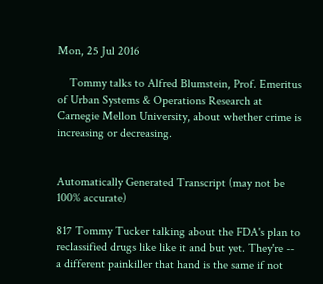Mon, 25 Jul 2016

    Tommy talks to Alfred Blumstein, Prof. Emeritus of Urban Systems & Operations Research at Carnegie Mellon University, about whether crime is increasing or decreasing.


Automatically Generated Transcript (may not be 100% accurate)

817 Tommy Tucker talking about the FDA's plan to reclassified drugs like like it and but yet. They're -- a different painkiller that hand is the same if not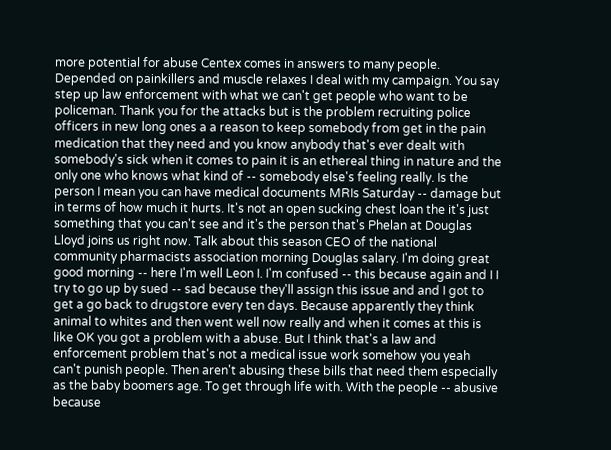more potential for abuse Centex comes in answers to many people. Depended on painkillers and muscle relaxes I deal with my campaign. You say step up law enforcement with what we can't get people who want to be policeman. Thank you for the attacks but is the problem recruiting police officers in new long ones a a reason to keep somebody from get in the pain medication that they need and you know anybody that's ever dealt with somebody's sick when it comes to pain it is an ethereal thing in nature and the only one who knows what kind of -- somebody else's feeling really. Is the person I mean you can have medical documents MRIs Saturday -- damage but in terms of how much it hurts. It's not an open sucking chest loan the it's just something that you can't see and it's the person that's Phelan at Douglas Lloyd joins us right now. Talk about this season CEO of the national community pharmacists association morning Douglas salary. I'm doing great good morning -- here I'm well Leon I. I'm confused -- this because again and I I try to go up by sued -- sad because they'll assign this issue and and I got to get a go back to drugstore every ten days. Because apparently they think animal to whites and then went well now really and when it comes at this is like OK you got a problem with a abuse. But I think that's a law and enforcement problem that's not a medical issue work somehow you yeah can't punish people. Then aren't abusing these bills that need them especially as the baby boomers age. To get through life with. With the people -- abusive because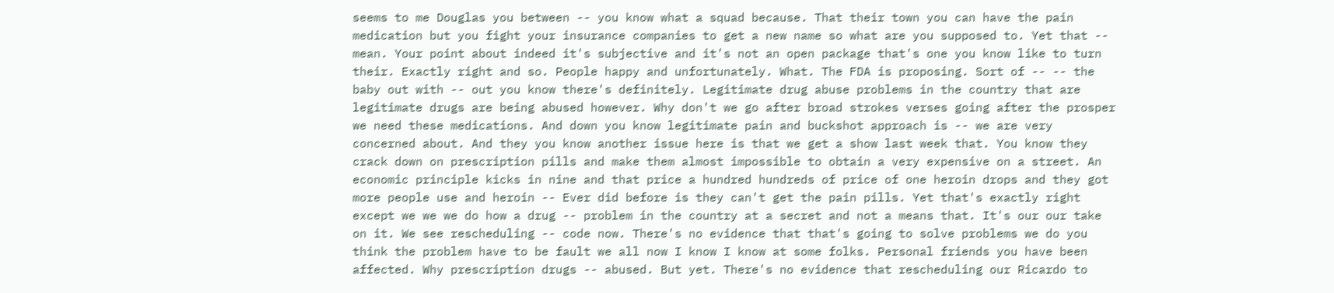seems to me Douglas you between -- you know what a squad because. That their town you can have the pain medication but you fight your insurance companies to get a new name so what are you supposed to. Yet that -- mean. Your point about indeed it's subjective and it's not an open package that's one you know like to turn their. Exactly right and so. People happy and unfortunately. What. The FDA is proposing. Sort of -- -- the baby out with -- out you know there's definitely. Legitimate drug abuse problems in the country that are legitimate drugs are being abused however. Why don't we go after broad strokes verses going after the prosper we need these medications. And down you know legitimate pain and buckshot approach is -- we are very concerned about. And they you know another issue here is that we get a show last week that. You know they crack down on prescription pills and make them almost impossible to obtain a very expensive on a street. An economic principle kicks in nine and that price a hundred hundreds of price of one heroin drops and they got more people use and heroin -- Ever did before is they can't get the pain pills. Yet that's exactly right except we we we do how a drug -- problem in the country at a secret and not a means that. It's our our take on it. We see rescheduling -- code now. There's no evidence that that's going to solve problems we do you think the problem have to be fault we all now I know I know at some folks. Personal friends you have been affected. Why prescription drugs -- abused. But yet. There's no evidence that rescheduling our Ricardo to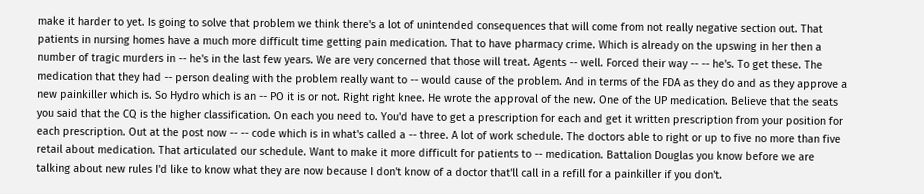make it harder to yet. Is going to solve that problem we think there's a lot of unintended consequences that will come from not really negative section out. That patients in nursing homes have a much more difficult time getting pain medication. That to have pharmacy crime. Which is already on the upswing in her then a number of tragic murders in -- he's in the last few years. We are very concerned that those will treat. Agents -- well. Forced their way -- -- he's. To get these. The medication that they had -- person dealing with the problem really want to -- would cause of the problem. And in terms of the FDA as they do and as they approve a new painkiller which is. So Hydro which is an -- PO it is or not. Right right knee. He wrote the approval of the new. One of the UP medication. Believe that the seats you said that the CQ is the higher classification. On each you need to. You'd have to get a prescription for each and get it written prescription from your position for each prescription. Out at the post now -- -- code which is in what's called a -- three. A lot of work schedule. The doctors able to right or up to five no more than five retail about medication. That articulated our schedule. Want to make it more difficult for patients to -- medication. Battalion Douglas you know before we are talking about new rules I'd like to know what they are now because I don't know of a doctor that'll call in a refill for a painkiller if you don't.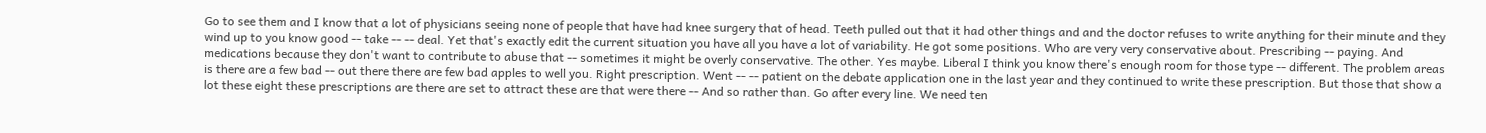Go to see them and I know that a lot of physicians seeing none of people that have had knee surgery that of head. Teeth pulled out that it had other things and and the doctor refuses to write anything for their minute and they wind up to you know good -- take -- -- deal. Yet that's exactly edit the current situation you have all you have a lot of variability. He got some positions. Who are very very conservative about. Prescribing -- paying. And medications because they don't want to contribute to abuse that -- sometimes it might be overly conservative. The other. Yes maybe. Liberal I think you know there's enough room for those type -- different. The problem areas is there are a few bad -- out there there are few bad apples to well you. Right prescription. Went -- -- patient on the debate application one in the last year and they continued to write these prescription. But those that show a lot these eight these prescriptions are there are set to attract these are that were there -- And so rather than. Go after every line. We need ten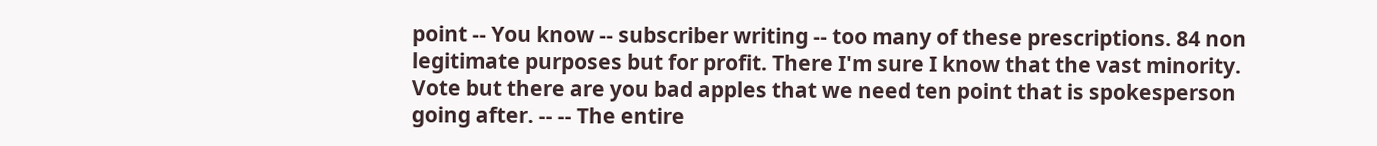point -- You know -- subscriber writing -- too many of these prescriptions. 84 non legitimate purposes but for profit. There I'm sure I know that the vast minority. Vote but there are you bad apples that we need ten point that is spokesperson going after. -- -- The entire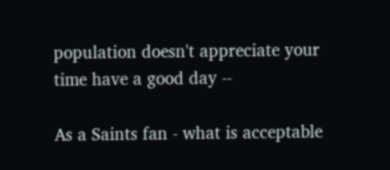population doesn't appreciate your time have a good day --

As a Saints fan - what is acceptable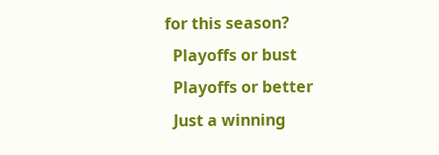for this season?
  Playoffs or bust
  Playoffs or better
  Just a winning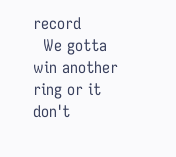record
  We gotta win another ring or it don't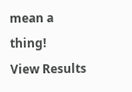mean a thing!
View Results